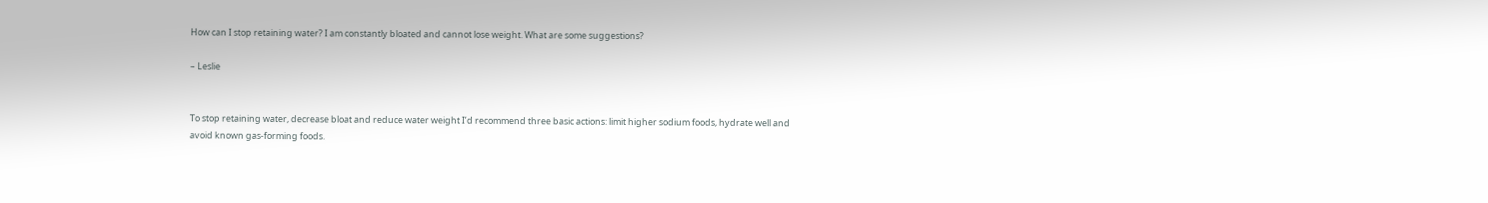How can I stop retaining water? I am constantly bloated and cannot lose weight. What are some suggestions?

– Leslie


To stop retaining water, decrease bloat and reduce water weight I’d recommend three basic actions: limit higher sodium foods, hydrate well and avoid known gas-forming foods.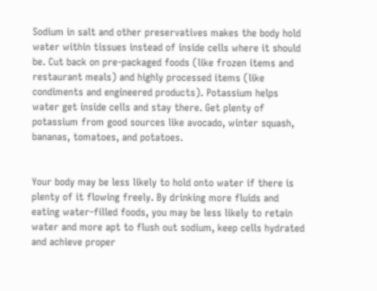Sodium in salt and other preservatives makes the body hold water within tissues instead of inside cells where it should be. Cut back on pre-packaged foods (like frozen items and restaurant meals) and highly processed items (like condiments and engineered products). Potassium helps water get inside cells and stay there. Get plenty of potassium from good sources like avocado, winter squash, bananas, tomatoes, and potatoes.


Your body may be less likely to hold onto water if there is plenty of it flowing freely. By drinking more fluids and eating water-filled foods, you may be less likely to retain water and more apt to flush out sodium, keep cells hydrated and achieve proper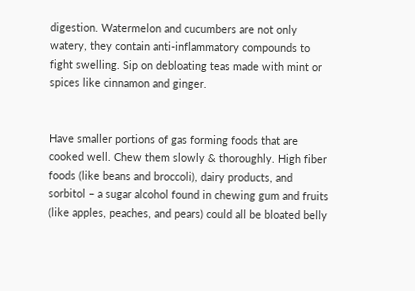digestion. Watermelon and cucumbers are not only watery, they contain anti-inflammatory compounds to fight swelling. Sip on debloating teas made with mint or spices like cinnamon and ginger.


Have smaller portions of gas forming foods that are cooked well. Chew them slowly & thoroughly. High fiber foods (like beans and broccoli), dairy products, and sorbitol – a sugar alcohol found in chewing gum and fruits (like apples, peaches, and pears) could all be bloated belly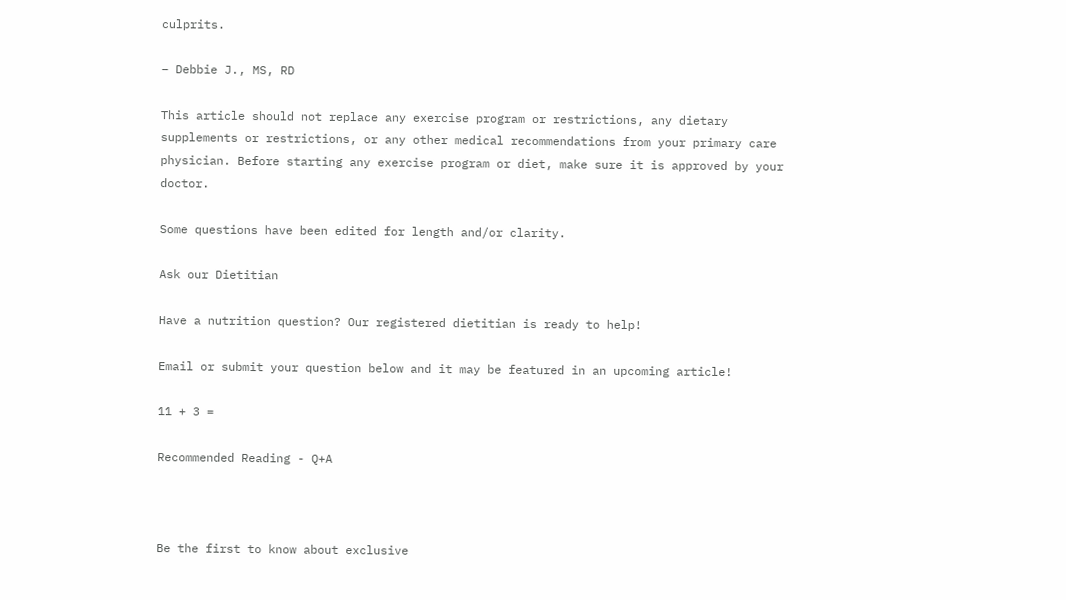culprits.

– Debbie J., MS, RD

This article should not replace any exercise program or restrictions, any dietary supplements or restrictions, or any other medical recommendations from your primary care physician. Before starting any exercise program or diet, make sure it is approved by your doctor.

Some questions have been edited for length and/or clarity.

Ask our Dietitian

Have a nutrition question? Our registered dietitian is ready to help!

Email or submit your question below and it may be featured in an upcoming article!

11 + 3 =

Recommended Reading - Q+A



Be the first to know about exclusive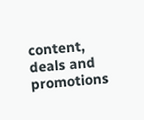content, deals and promotions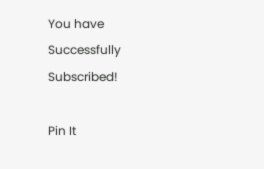You have Successfully Subscribed!

Pin It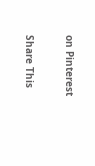on Pinterest

Share This